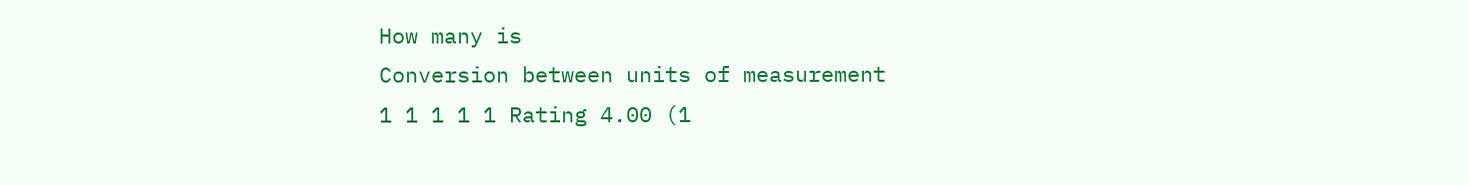How many is
Conversion between units of measurement
1 1 1 1 1 Rating 4.00 (1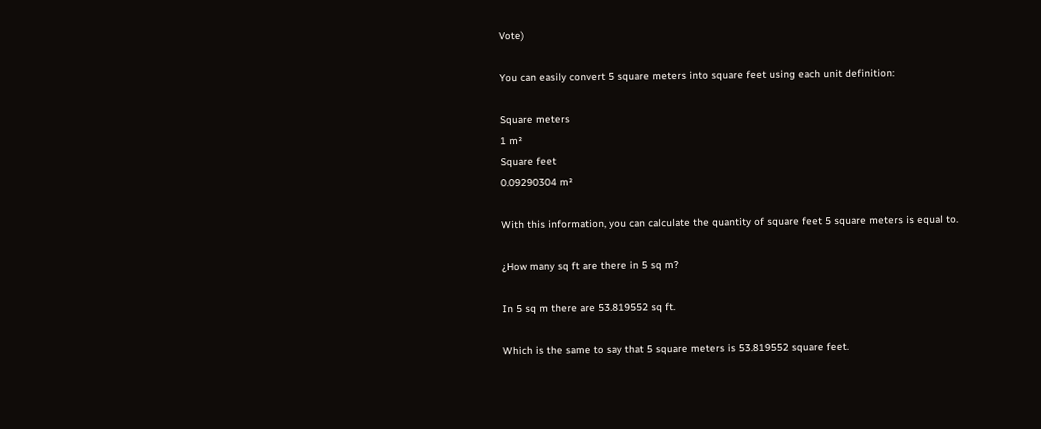Vote)

You can easily convert 5 square meters into square feet using each unit definition:

Square meters
1 m²
Square feet
0.09290304 m²

With this information, you can calculate the quantity of square feet 5 square meters is equal to.

¿How many sq ft are there in 5 sq m?

In 5 sq m there are 53.819552 sq ft.

Which is the same to say that 5 square meters is 53.819552 square feet.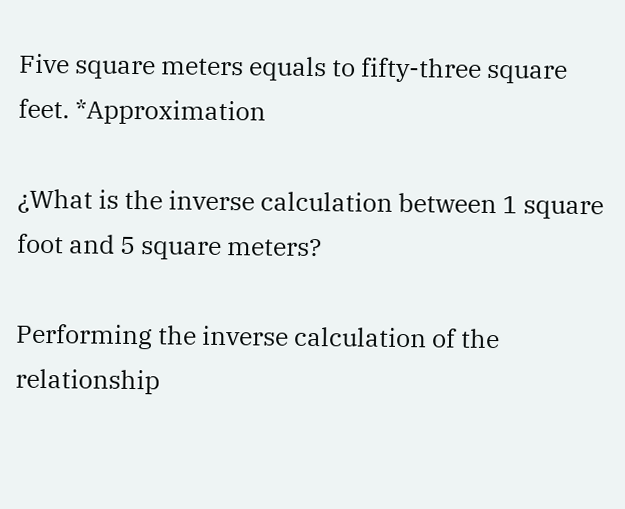Five square meters equals to fifty-three square feet. *Approximation

¿What is the inverse calculation between 1 square foot and 5 square meters?

Performing the inverse calculation of the relationship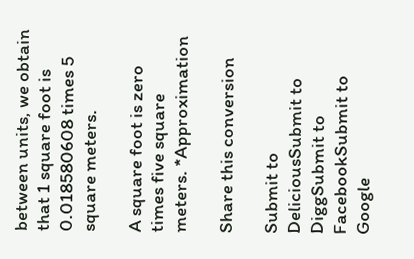between units, we obtain that 1 square foot is 0.018580608 times 5 square meters.

A square foot is zero times five square meters. *Approximation

Share this conversion

Submit to DeliciousSubmit to DiggSubmit to FacebookSubmit to Google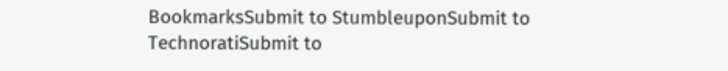BookmarksSubmit to StumbleuponSubmit to TechnoratiSubmit to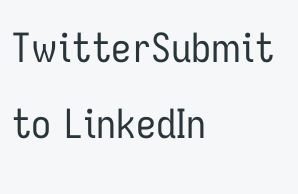TwitterSubmit to LinkedIn